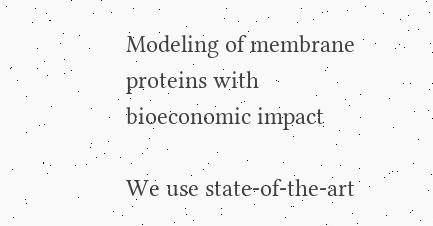Modeling of membrane proteins with bioeconomic impact

We use state-of-the-art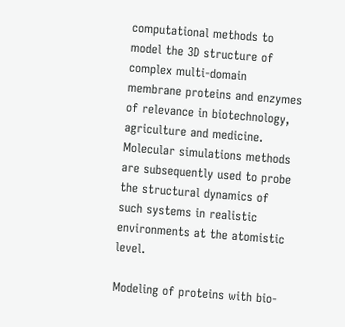computational methods to model the 3D structure of complex multi-domain membrane proteins and enzymes of relevance in biotechnology, agriculture and medicine. Molecular simulations methods are subsequently used to probe the structural dynamics of such systems in realistic environments at the atomistic level.

Modeling of proteins with bio-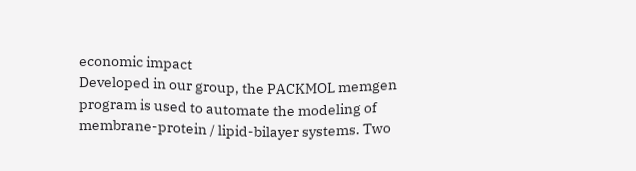economic impact
Developed in our group, the PACKMOL memgen program is used to automate the modeling of membrane-protein / lipid-bilayer systems. Two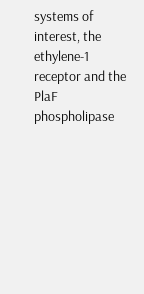systems of interest, the ethylene-1 receptor and the PlaF phospholipase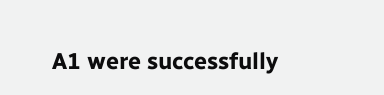A1 were successfully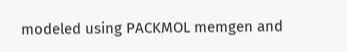modeled using PACKMOL memgen and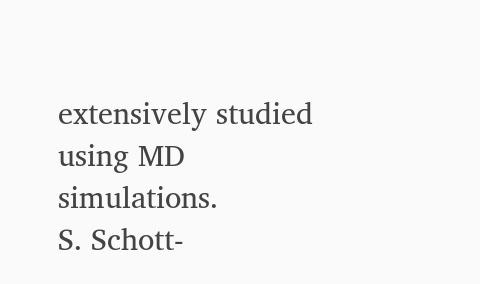extensively studied using MD simulations.
S. Schott-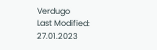Verdugo
Last Modified: 27.01.2023